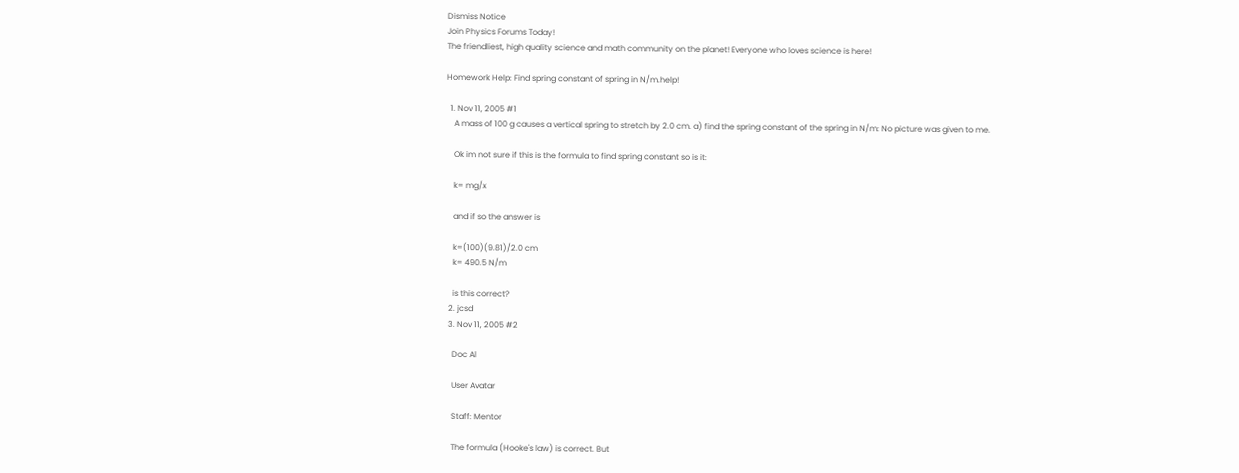Dismiss Notice
Join Physics Forums Today!
The friendliest, high quality science and math community on the planet! Everyone who loves science is here!

Homework Help: Find spring constant of spring in N/m.help!

  1. Nov 11, 2005 #1
    A mass of 100 g causes a vertical spring to stretch by 2.0 cm. a) find the spring constant of the spring in N/m: No picture was given to me.

    Ok im not sure if this is the formula to find spring constant so is it:

    k= mg/x

    and if so the answer is

    k=(100)(9.81)/2.0 cm
    k= 490.5 N/m

    is this correct?
  2. jcsd
  3. Nov 11, 2005 #2

    Doc Al

    User Avatar

    Staff: Mentor

    The formula (Hooke's law) is correct. But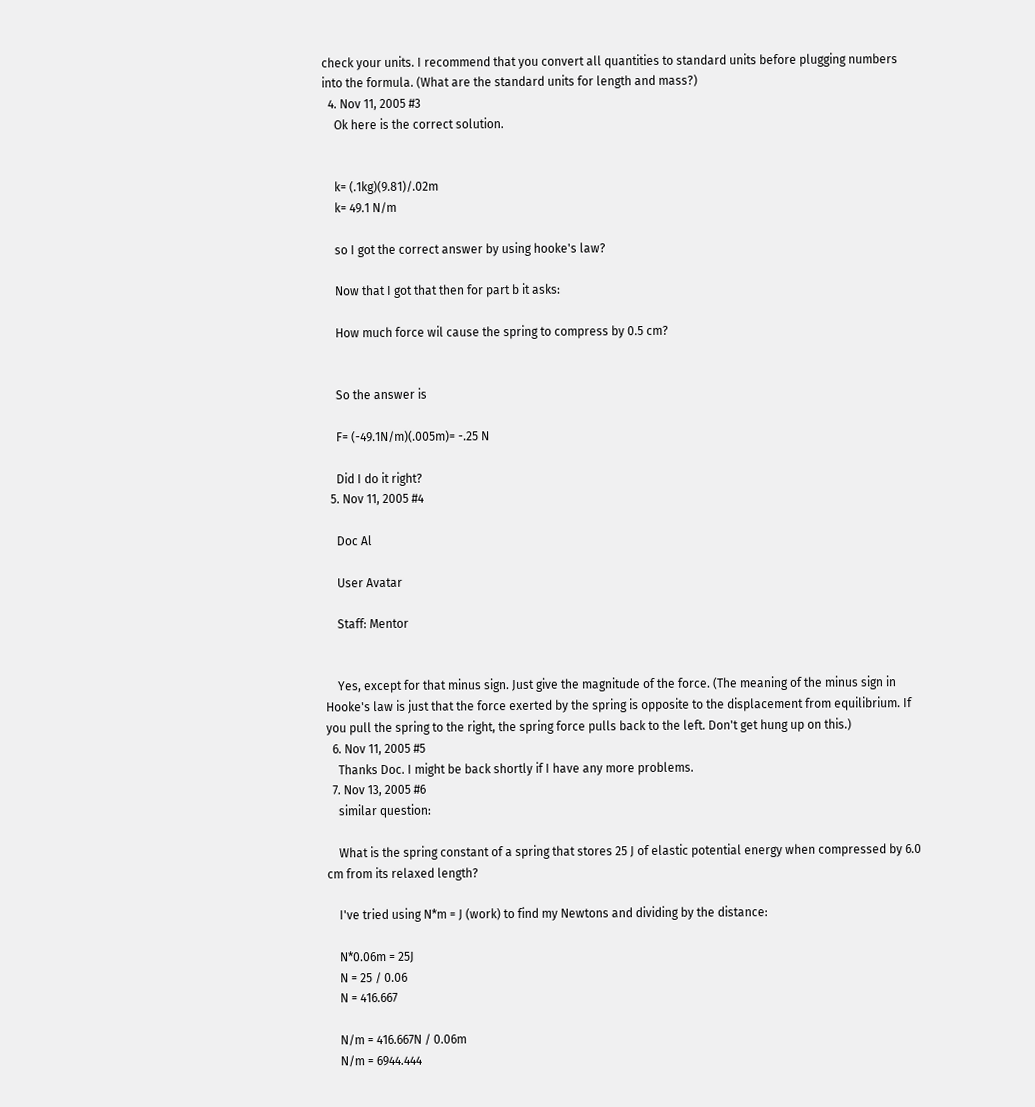check your units. I recommend that you convert all quantities to standard units before plugging numbers into the formula. (What are the standard units for length and mass?)
  4. Nov 11, 2005 #3
    Ok here is the correct solution.


    k= (.1kg)(9.81)/.02m
    k= 49.1 N/m

    so I got the correct answer by using hooke's law?

    Now that I got that then for part b it asks:

    How much force wil cause the spring to compress by 0.5 cm?


    So the answer is

    F= (-49.1N/m)(.005m)= -.25 N

    Did I do it right?
  5. Nov 11, 2005 #4

    Doc Al

    User Avatar

    Staff: Mentor


    Yes, except for that minus sign. Just give the magnitude of the force. (The meaning of the minus sign in Hooke's law is just that the force exerted by the spring is opposite to the displacement from equilibrium. If you pull the spring to the right, the spring force pulls back to the left. Don't get hung up on this.)
  6. Nov 11, 2005 #5
    Thanks Doc. I might be back shortly if I have any more problems.
  7. Nov 13, 2005 #6
    similar question:

    What is the spring constant of a spring that stores 25 J of elastic potential energy when compressed by 6.0 cm from its relaxed length?

    I've tried using N*m = J (work) to find my Newtons and dividing by the distance:

    N*0.06m = 25J
    N = 25 / 0.06
    N = 416.667

    N/m = 416.667N / 0.06m
    N/m = 6944.444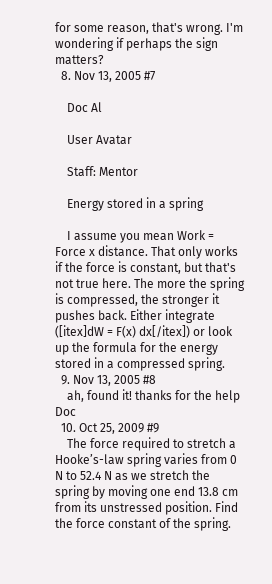for some reason, that's wrong. I'm wondering if perhaps the sign matters?
  8. Nov 13, 2005 #7

    Doc Al

    User Avatar

    Staff: Mentor

    Energy stored in a spring

    I assume you mean Work = Force x distance. That only works if the force is constant, but that's not true here. The more the spring is compressed, the stronger it pushes back. Either integrate ([itex]dW = F(x) dx[/itex]) or look up the formula for the energy stored in a compressed spring.
  9. Nov 13, 2005 #8
    ah, found it! thanks for the help Doc
  10. Oct 25, 2009 #9
    The force required to stretch a Hooke’s-law spring varies from 0 N to 52.4 N as we stretch the spring by moving one end 13.8 cm from its unstressed position. Find the force constant of the spring.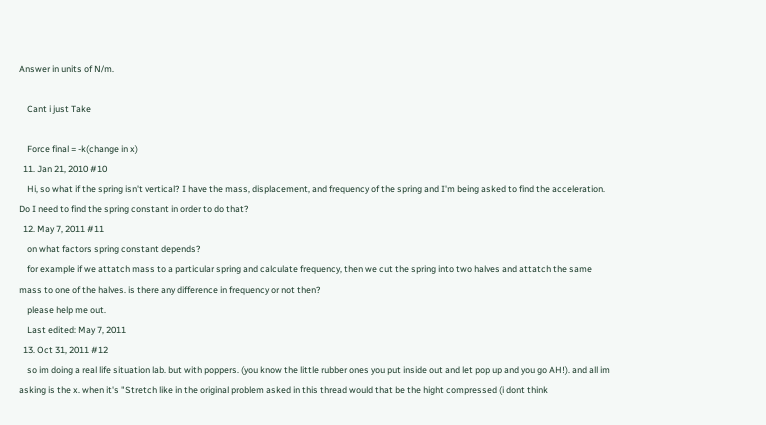Answer in units of N/m.

    Cant i just Take

    Force final = -k(change in x)
  11. Jan 21, 2010 #10
    Hi, so what if the spring isn't vertical? I have the mass, displacement, and frequency of the spring and I'm being asked to find the acceleration. Do I need to find the spring constant in order to do that?
  12. May 7, 2011 #11
    on what factors spring constant depends?
    for example if we attatch mass to a particular spring and calculate frequency, then we cut the spring into two halves and attatch the same mass to one of the halves. is there any difference in frequency or not then?
    please help me out.
    Last edited: May 7, 2011
  13. Oct 31, 2011 #12
    so im doing a real life situation lab. but with poppers. (you know the little rubber ones you put inside out and let pop up and you go AH!). and all im asking is the x. when it's "Stretch like in the original problem asked in this thread would that be the hight compressed (i dont think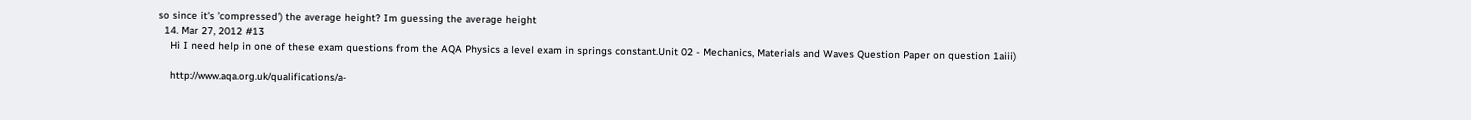so since it's 'compressed') the average height? Im guessing the average height
  14. Mar 27, 2012 #13
    Hi I need help in one of these exam questions from the AQA Physics a level exam in springs constant.Unit 02 - Mechanics, Materials and Waves Question Paper on question 1aiii)

    http://www.aqa.org.uk/qualifications/a-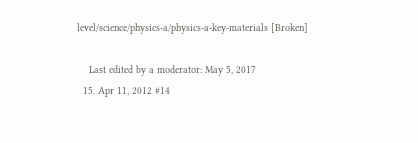level/science/physics-a/physics-a-key-materials [Broken]

    Last edited by a moderator: May 5, 2017
  15. Apr 11, 2012 #14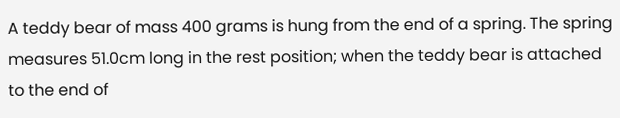A teddy bear of mass 400 grams is hung from the end of a spring. The spring measures 51.0cm long in the rest position; when the teddy bear is attached to the end of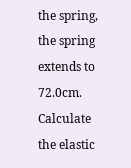the spring, the spring extends to 72.0cm. Calculate the elastic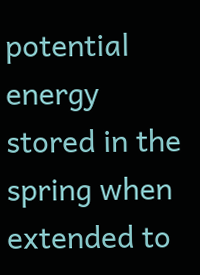potential energy stored in the spring when extended to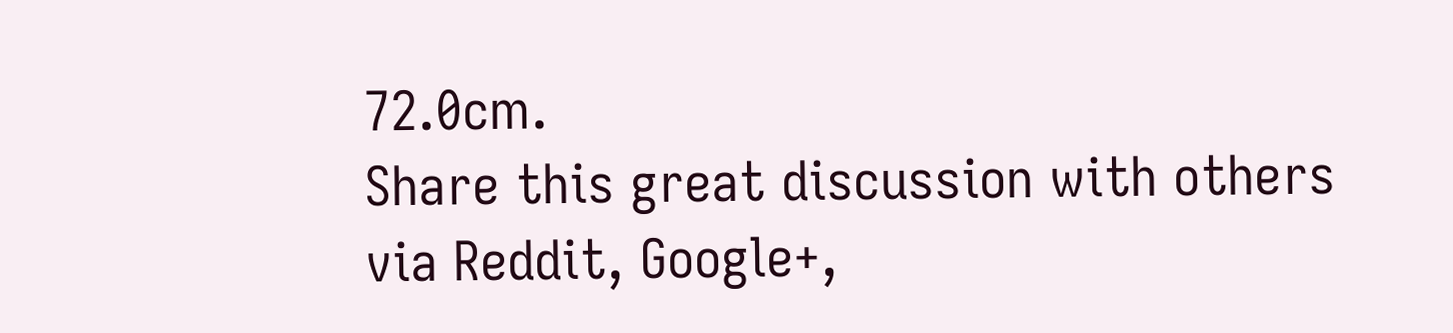72.0cm.
Share this great discussion with others via Reddit, Google+,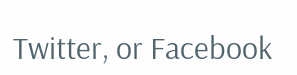Twitter, or Facebook